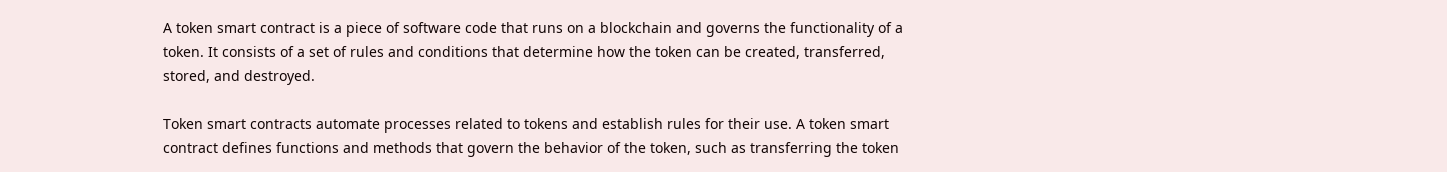A token smart contract is a piece of software code that runs on a blockchain and governs the functionality of a token. It consists of a set of rules and conditions that determine how the token can be created, transferred, stored, and destroyed.

Token smart contracts automate processes related to tokens and establish rules for their use. A token smart contract defines functions and methods that govern the behavior of the token, such as transferring the token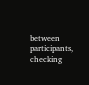between participants, checking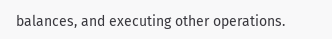balances, and executing other operations.